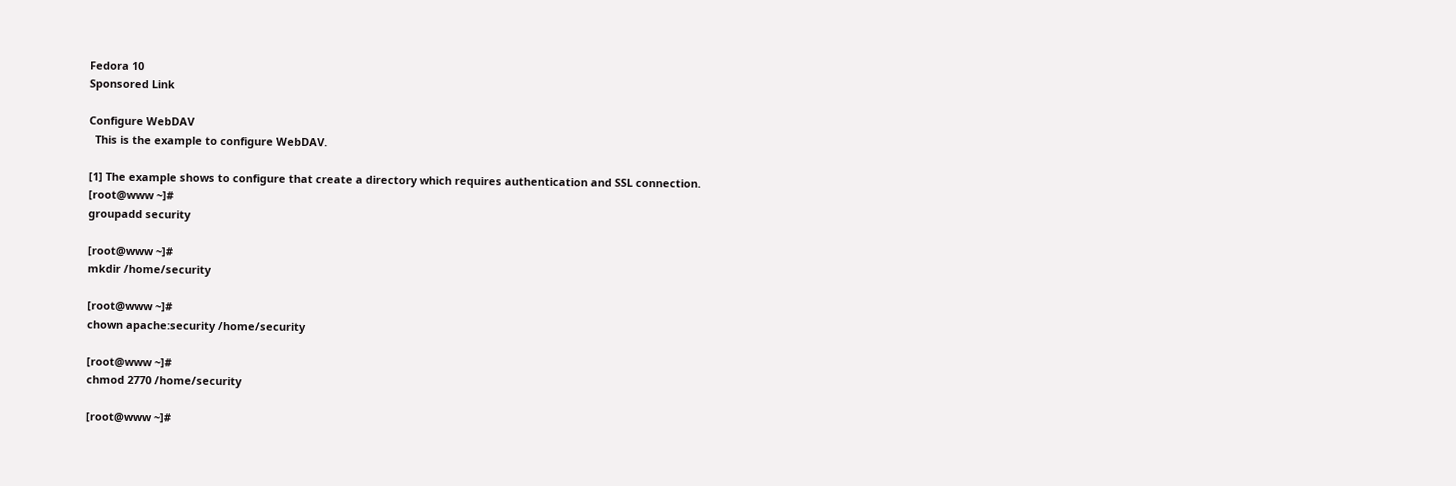Fedora 10
Sponsored Link

Configure WebDAV
  This is the example to configure WebDAV.

[1] The example shows to configure that create a directory which requires authentication and SSL connection.
[root@www ~]#
groupadd security

[root@www ~]#
mkdir /home/security

[root@www ~]#
chown apache:security /home/security

[root@www ~]#
chmod 2770 /home/security

[root@www ~]#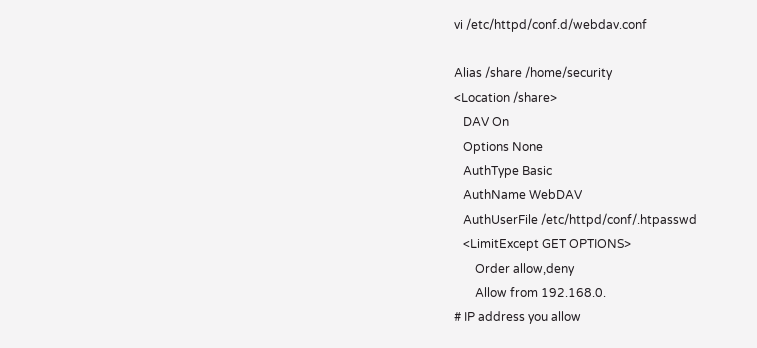vi /etc/httpd/conf.d/webdav.conf

Alias /share /home/security
<Location /share>
   DAV On
   Options None
   AuthType Basic
   AuthName WebDAV
   AuthUserFile /etc/httpd/conf/.htpasswd
   <LimitExcept GET OPTIONS>
       Order allow,deny
       Allow from 192.168.0.
# IP address you allow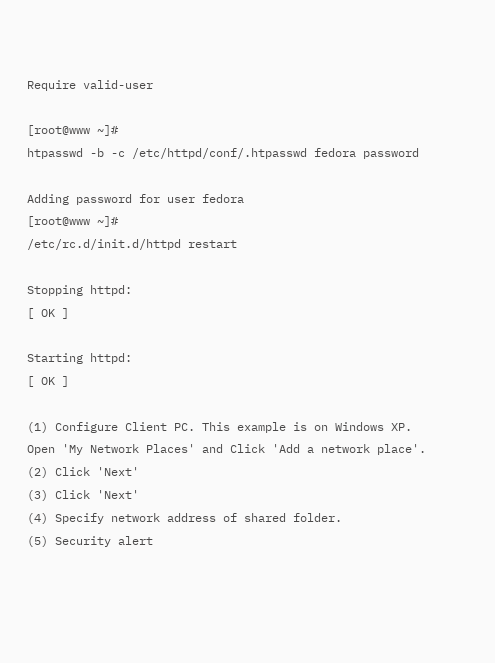Require valid-user

[root@www ~]#
htpasswd -b -c /etc/httpd/conf/.htpasswd fedora password

Adding password for user fedora
[root@www ~]#
/etc/rc.d/init.d/httpd restart

Stopping httpd:
[ OK ]

Starting httpd:
[ OK ]

(1) Configure Client PC. This example is on Windows XP. Open 'My Network Places' and Click 'Add a network place'.
(2) Click 'Next'
(3) Click 'Next'
(4) Specify network address of shared folder.
(5) Security alert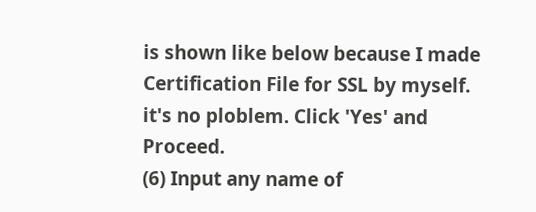is shown like below because I made Certification File for SSL by myself. it's no ploblem. Click 'Yes' and Proceed.
(6) Input any name of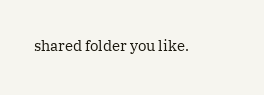shared folder you like.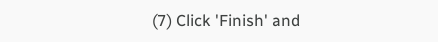(7) Click 'Finish' and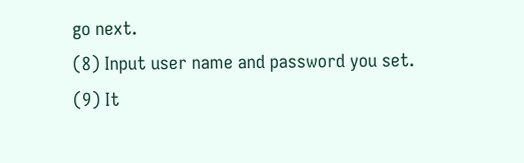go next.
(8) Input user name and password you set.
(9) It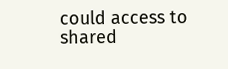could access to shared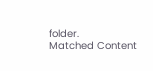folder.
Matched Content